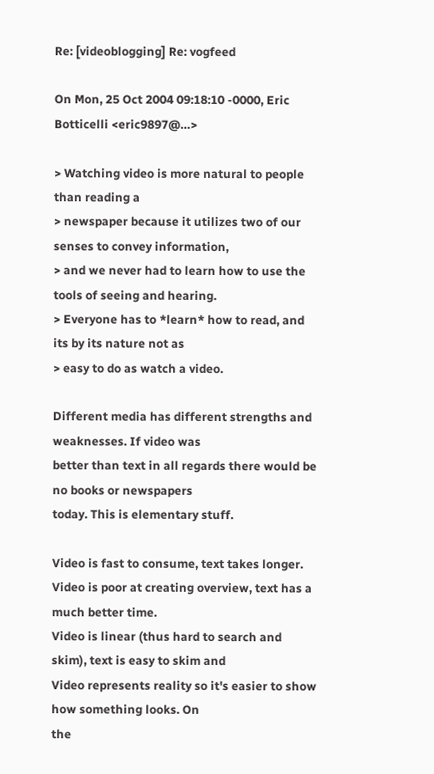Re: [videoblogging] Re: vogfeed

On Mon, 25 Oct 2004 09:18:10 -0000, Eric Botticelli <eric9897@…>

> Watching video is more natural to people than reading a
> newspaper because it utilizes two of our senses to convey information,
> and we never had to learn how to use the tools of seeing and hearing.
> Everyone has to *learn* how to read, and its by its nature not as
> easy to do as watch a video.

Different media has different strengths and weaknesses. If video was
better than text in all regards there would be no books or newspapers
today. This is elementary stuff.

Video is fast to consume, text takes longer.
Video is poor at creating overview, text has a much better time.
Video is linear (thus hard to search and skim), text is easy to skim and
Video represents reality so it's easier to show how something looks. On
the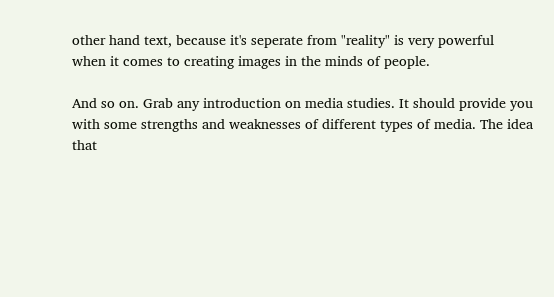other hand text, because it's seperate from "reality" is very powerful
when it comes to creating images in the minds of people.

And so on. Grab any introduction on media studies. It should provide you
with some strengths and weaknesses of different types of media. The idea
that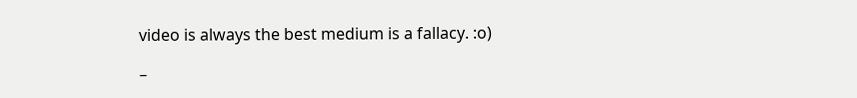video is always the best medium is a fallacy. :o)

–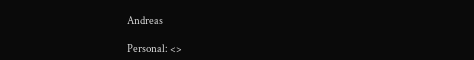Andreas

Personal: <>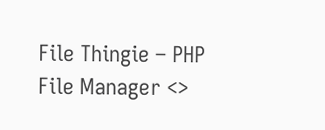File Thingie – PHP File Manager <>